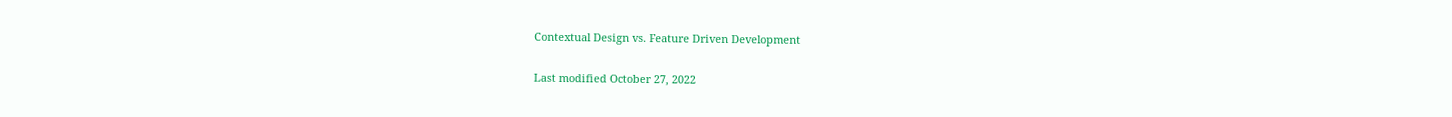Contextual Design vs. Feature Driven Development

Last modified October 27, 2022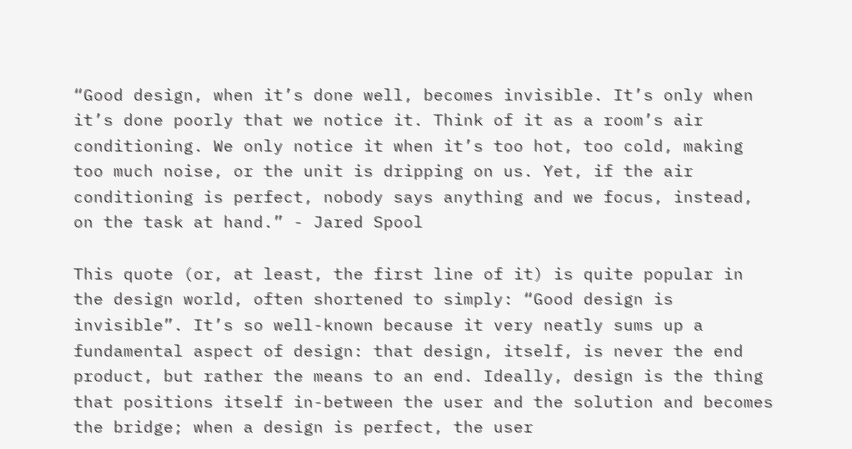“Good design, when it’s done well, becomes invisible. It’s only when it’s done poorly that we notice it. Think of it as a room’s air conditioning. We only notice it when it’s too hot, too cold, making too much noise, or the unit is dripping on us. Yet, if the air conditioning is perfect, nobody says anything and we focus, instead, on the task at hand.” - Jared Spool

This quote (or, at least, the first line of it) is quite popular in the design world, often shortened to simply: “Good design is invisible”. It’s so well-known because it very neatly sums up a fundamental aspect of design: that design, itself, is never the end product, but rather the means to an end. Ideally, design is the thing that positions itself in-between the user and the solution and becomes the bridge; when a design is perfect, the user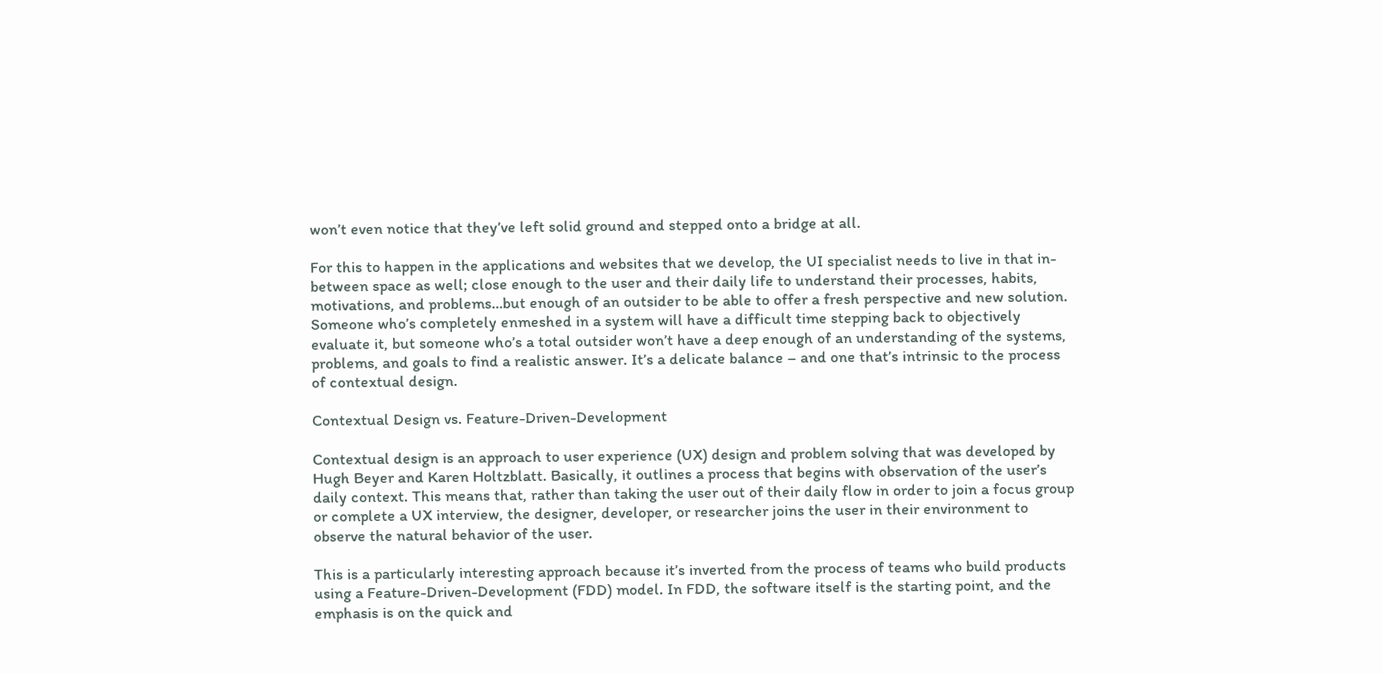won’t even notice that they’ve left solid ground and stepped onto a bridge at all.

For this to happen in the applications and websites that we develop, the UI specialist needs to live in that in-between space as well; close enough to the user and their daily life to understand their processes, habits, motivations, and problems…but enough of an outsider to be able to offer a fresh perspective and new solution. Someone who’s completely enmeshed in a system will have a difficult time stepping back to objectively evaluate it, but someone who’s a total outsider won’t have a deep enough of an understanding of the systems, problems, and goals to find a realistic answer. It’s a delicate balance – and one that’s intrinsic to the process of contextual design.

Contextual Design vs. Feature-Driven-Development

Contextual design is an approach to user experience (UX) design and problem solving that was developed by Hugh Beyer and Karen Holtzblatt. Basically, it outlines a process that begins with observation of the user’s daily context. This means that, rather than taking the user out of their daily flow in order to join a focus group or complete a UX interview, the designer, developer, or researcher joins the user in their environment to observe the natural behavior of the user.

This is a particularly interesting approach because it’s inverted from the process of teams who build products using a Feature-Driven-Development (FDD) model. In FDD, the software itself is the starting point, and the emphasis is on the quick and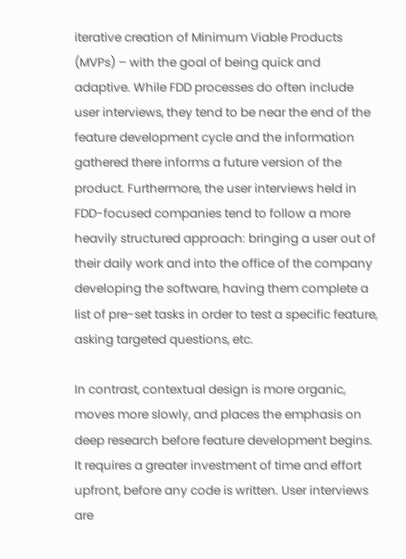iterative creation of Minimum Viable Products (MVPs) – with the goal of being quick and adaptive. While FDD processes do often include user interviews, they tend to be near the end of the feature development cycle and the information gathered there informs a future version of the product. Furthermore, the user interviews held in FDD-focused companies tend to follow a more heavily structured approach: bringing a user out of their daily work and into the office of the company developing the software, having them complete a list of pre-set tasks in order to test a specific feature, asking targeted questions, etc.

In contrast, contextual design is more organic, moves more slowly, and places the emphasis on deep research before feature development begins. It requires a greater investment of time and effort upfront, before any code is written. User interviews are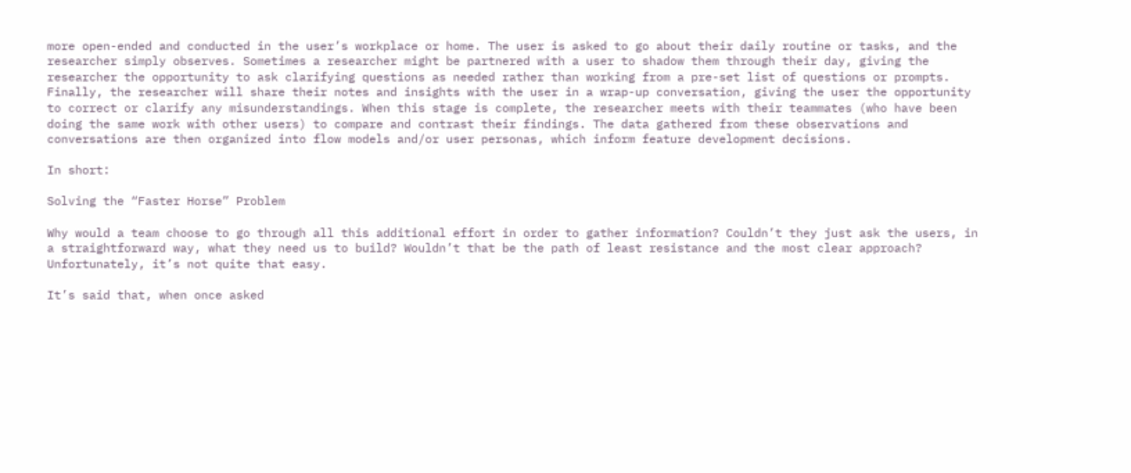more open-ended and conducted in the user’s workplace or home. The user is asked to go about their daily routine or tasks, and the researcher simply observes. Sometimes a researcher might be partnered with a user to shadow them through their day, giving the researcher the opportunity to ask clarifying questions as needed rather than working from a pre-set list of questions or prompts. Finally, the researcher will share their notes and insights with the user in a wrap-up conversation, giving the user the opportunity to correct or clarify any misunderstandings. When this stage is complete, the researcher meets with their teammates (who have been doing the same work with other users) to compare and contrast their findings. The data gathered from these observations and conversations are then organized into flow models and/or user personas, which inform feature development decisions.

In short:

Solving the “Faster Horse” Problem

Why would a team choose to go through all this additional effort in order to gather information? Couldn’t they just ask the users, in a straightforward way, what they need us to build? Wouldn’t that be the path of least resistance and the most clear approach? Unfortunately, it’s not quite that easy.

It’s said that, when once asked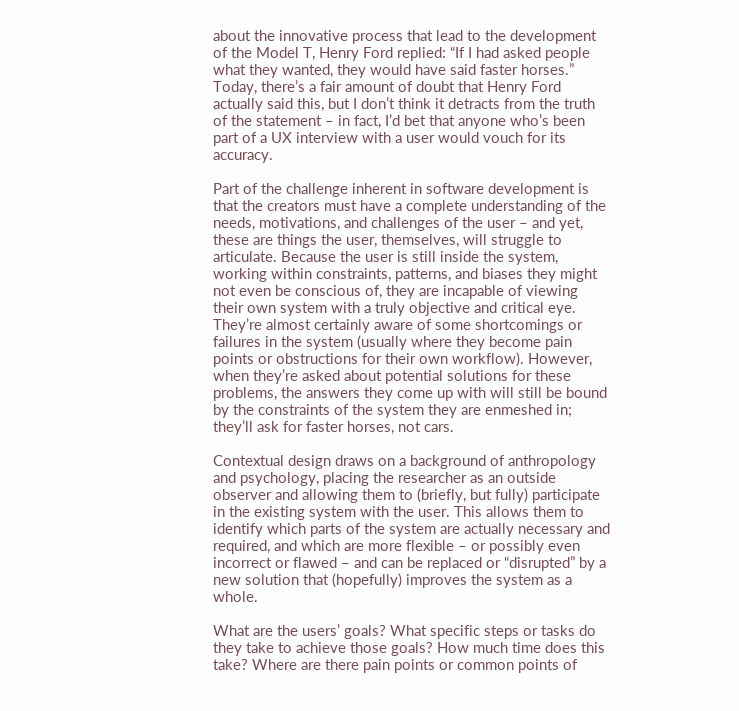about the innovative process that lead to the development of the Model T, Henry Ford replied: “If I had asked people what they wanted, they would have said faster horses.” Today, there’s a fair amount of doubt that Henry Ford actually said this, but I don’t think it detracts from the truth of the statement – in fact, I’d bet that anyone who’s been part of a UX interview with a user would vouch for its accuracy.

Part of the challenge inherent in software development is that the creators must have a complete understanding of the needs, motivations, and challenges of the user – and yet, these are things the user, themselves, will struggle to articulate. Because the user is still inside the system, working within constraints, patterns, and biases they might not even be conscious of, they are incapable of viewing their own system with a truly objective and critical eye. They’re almost certainly aware of some shortcomings or failures in the system (usually where they become pain points or obstructions for their own workflow). However, when they’re asked about potential solutions for these problems, the answers they come up with will still be bound by the constraints of the system they are enmeshed in; they’ll ask for faster horses, not cars.

Contextual design draws on a background of anthropology and psychology, placing the researcher as an outside observer and allowing them to (briefly, but fully) participate in the existing system with the user. This allows them to identify which parts of the system are actually necessary and required, and which are more flexible – or possibly even incorrect or flawed – and can be replaced or “disrupted” by a new solution that (hopefully) improves the system as a whole.

What are the users’ goals? What specific steps or tasks do they take to achieve those goals? How much time does this take? Where are there pain points or common points of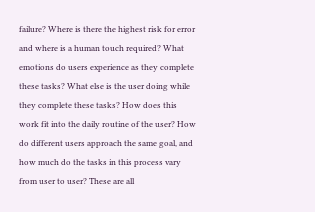failure? Where is there the highest risk for error and where is a human touch required? What emotions do users experience as they complete these tasks? What else is the user doing while they complete these tasks? How does this work fit into the daily routine of the user? How do different users approach the same goal, and how much do the tasks in this process vary from user to user? These are all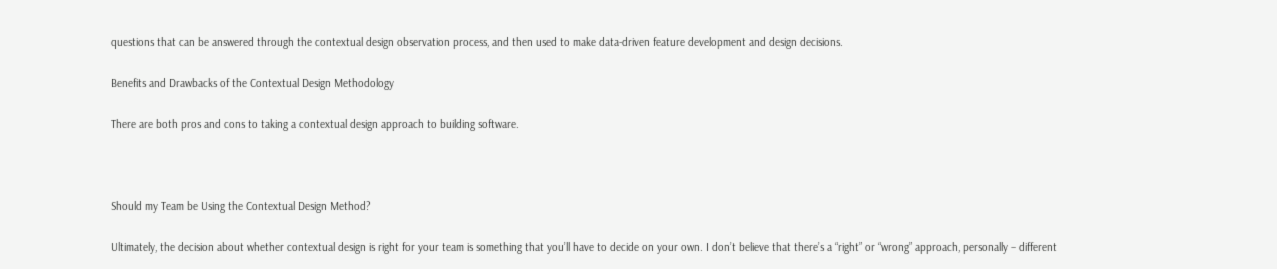questions that can be answered through the contextual design observation process, and then used to make data-driven feature development and design decisions.

Benefits and Drawbacks of the Contextual Design Methodology

There are both pros and cons to taking a contextual design approach to building software.



Should my Team be Using the Contextual Design Method?

Ultimately, the decision about whether contextual design is right for your team is something that you’ll have to decide on your own. I don’t believe that there’s a “right” or “wrong” approach, personally – different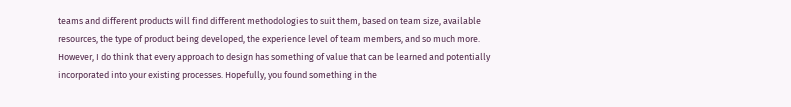teams and different products will find different methodologies to suit them, based on team size, available resources, the type of product being developed, the experience level of team members, and so much more. However, I do think that every approach to design has something of value that can be learned and potentially incorporated into your existing processes. Hopefully, you found something in the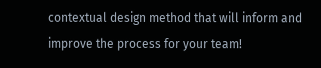contextual design method that will inform and improve the process for your team!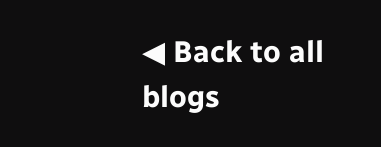◀ Back to all blogs